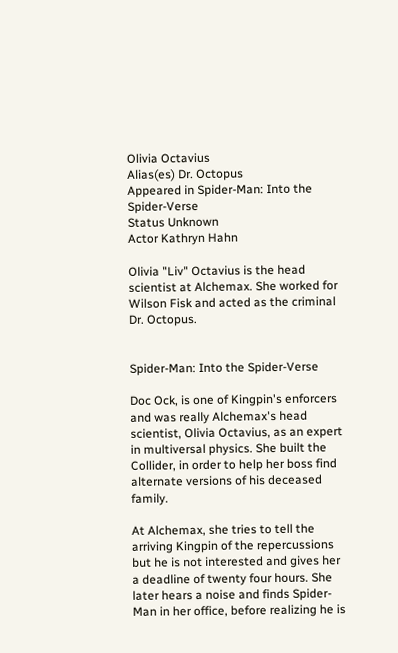Olivia Octavius
Alias(es) Dr. Octopus
Appeared in Spider-Man: Into the Spider-Verse
Status Unknown
Actor Kathryn Hahn

Olivia "Liv" Octavius is the head scientist at Alchemax. She worked for Wilson Fisk and acted as the criminal Dr. Octopus.


Spider-Man: Into the Spider-Verse

Doc Ock, is one of Kingpin's enforcers and was really Alchemax's head scientist, Olivia Octavius, as an expert in multiversal physics. She built the Collider, in order to help her boss find alternate versions of his deceased family.

At Alchemax, she tries to tell the arriving Kingpin of the repercussions but he is not interested and gives her a deadline of twenty four hours. She later hears a noise and finds Spider-Man in her office, before realizing he is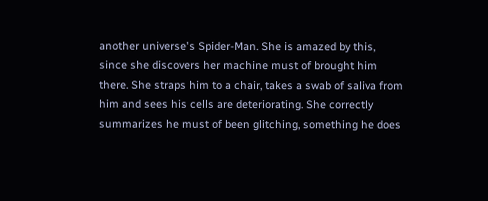another universe's Spider-Man. She is amazed by this, since she discovers her machine must of brought him there. She straps him to a chair, takes a swab of saliva from him and sees his cells are deteriorating. She correctly summarizes he must of been glitching, something he does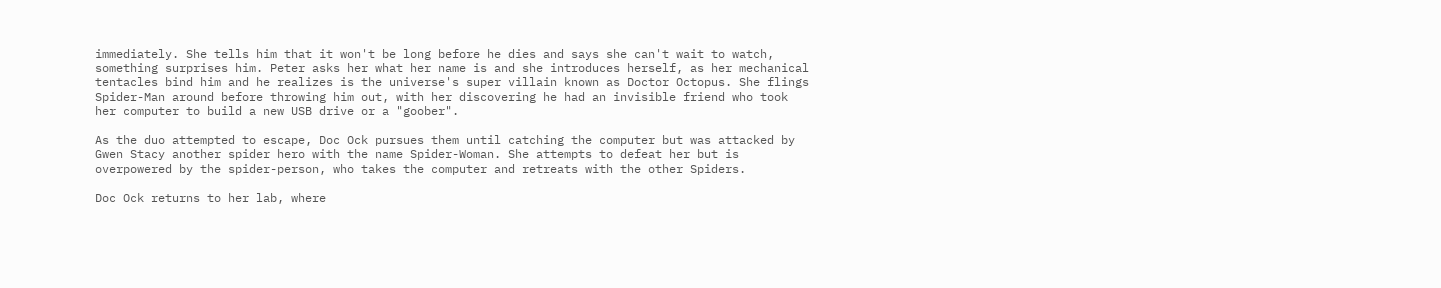immediately. She tells him that it won't be long before he dies and says she can't wait to watch, something surprises him. Peter asks her what her name is and she introduces herself, as her mechanical tentacles bind him and he realizes is the universe's super villain known as Doctor Octopus. She flings Spider-Man around before throwing him out, with her discovering he had an invisible friend who took her computer to build a new USB drive or a "goober".

As the duo attempted to escape, Doc Ock pursues them until catching the computer but was attacked by Gwen Stacy another spider hero with the name Spider-Woman. She attempts to defeat her but is overpowered by the spider-person, who takes the computer and retreats with the other Spiders.

Doc Ock returns to her lab, where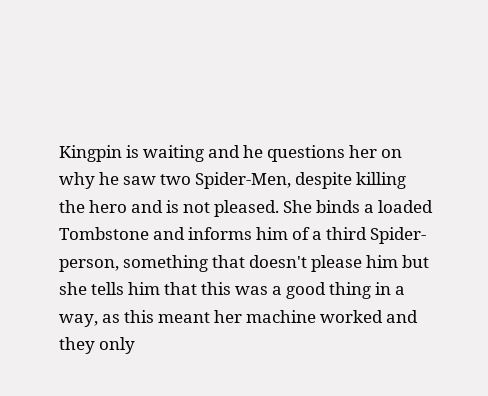Kingpin is waiting and he questions her on why he saw two Spider-Men, despite killing the hero and is not pleased. She binds a loaded Tombstone and informs him of a third Spider-person, something that doesn't please him but she tells him that this was a good thing in a way, as this meant her machine worked and they only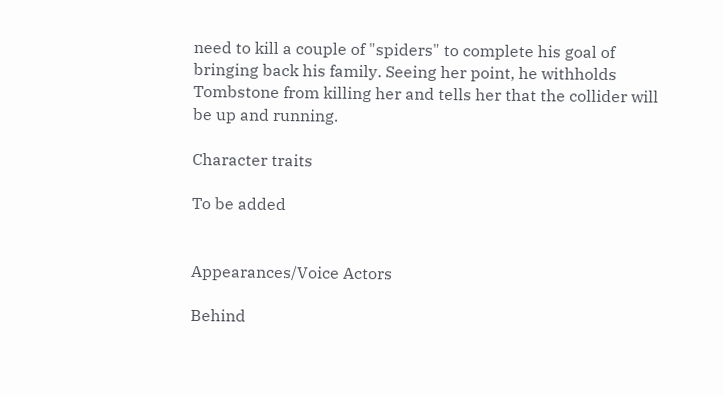need to kill a couple of "spiders" to complete his goal of bringing back his family. Seeing her point, he withholds Tombstone from killing her and tells her that the collider will be up and running.

Character traits

To be added


Appearances/Voice Actors

Behind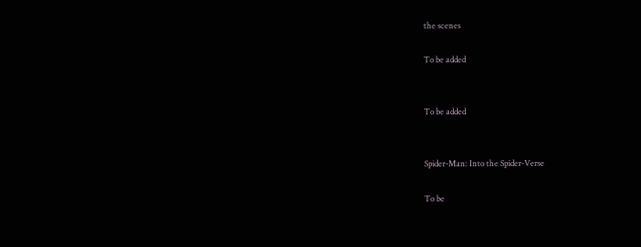the scenes

To be added


To be added


Spider-Man: Into the Spider-Verse

To be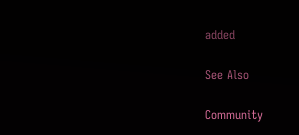added

See Also

Community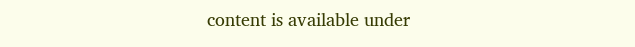content is available under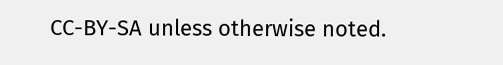CC-BY-SA unless otherwise noted.